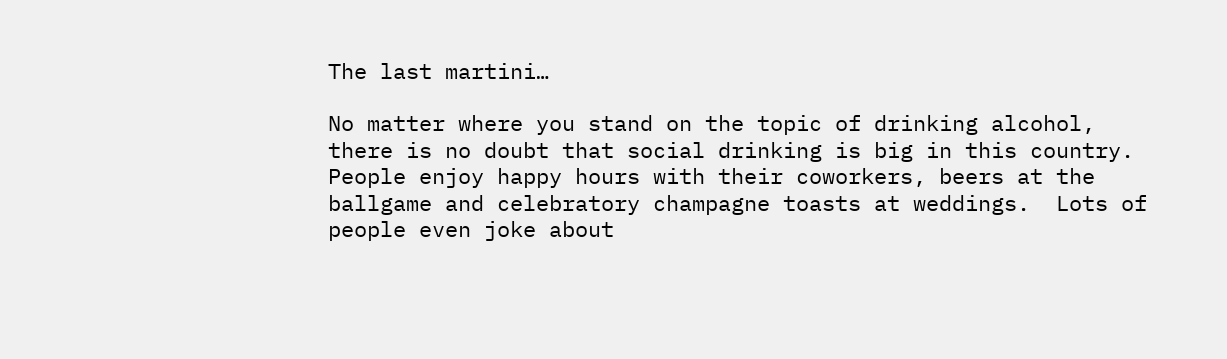The last martini…

No matter where you stand on the topic of drinking alcohol, there is no doubt that social drinking is big in this country.  People enjoy happy hours with their coworkers, beers at the ballgame and celebratory champagne toasts at weddings.  Lots of people even joke about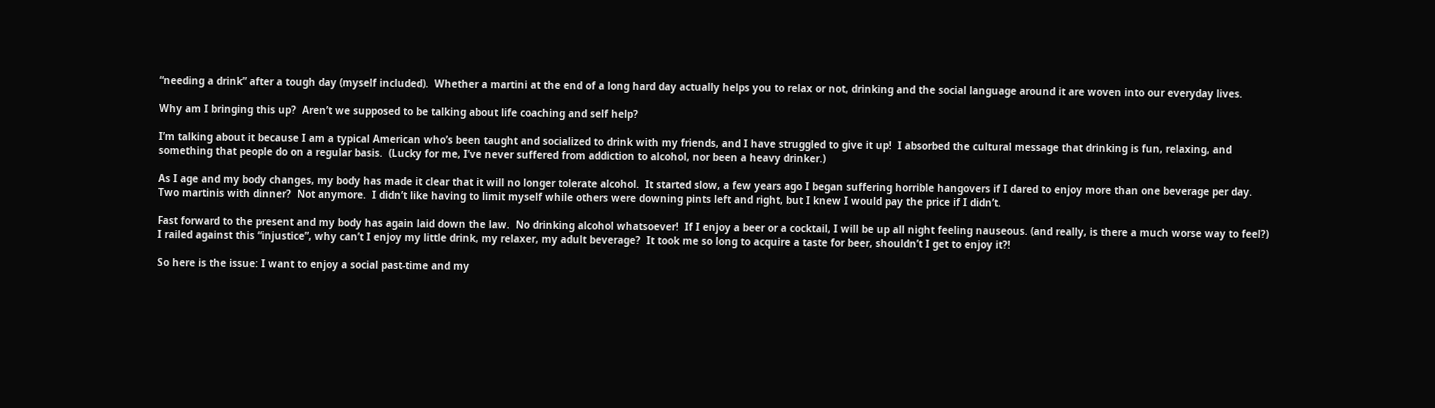“needing a drink” after a tough day (myself included).  Whether a martini at the end of a long hard day actually helps you to relax or not, drinking and the social language around it are woven into our everyday lives.

Why am I bringing this up?  Aren’t we supposed to be talking about life coaching and self help?

I’m talking about it because I am a typical American who’s been taught and socialized to drink with my friends, and I have struggled to give it up!  I absorbed the cultural message that drinking is fun, relaxing, and something that people do on a regular basis.  (Lucky for me, I’ve never suffered from addiction to alcohol, nor been a heavy drinker.)

As I age and my body changes, my body has made it clear that it will no longer tolerate alcohol.  It started slow, a few years ago I began suffering horrible hangovers if I dared to enjoy more than one beverage per day.  Two martinis with dinner?  Not anymore.  I didn’t like having to limit myself while others were downing pints left and right, but I knew I would pay the price if I didn’t.

Fast forward to the present and my body has again laid down the law.  No drinking alcohol whatsoever!  If I enjoy a beer or a cocktail, I will be up all night feeling nauseous. (and really, is there a much worse way to feel?)  I railed against this “injustice”, why can’t I enjoy my little drink, my relaxer, my adult beverage?  It took me so long to acquire a taste for beer, shouldn’t I get to enjoy it?!

So here is the issue: I want to enjoy a social past-time and my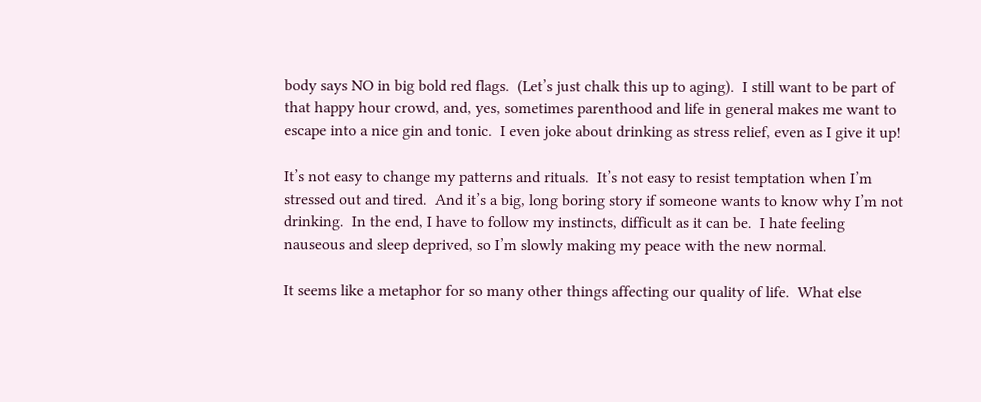body says NO in big bold red flags.  (Let’s just chalk this up to aging).  I still want to be part of that happy hour crowd, and, yes, sometimes parenthood and life in general makes me want to escape into a nice gin and tonic.  I even joke about drinking as stress relief, even as I give it up!

It’s not easy to change my patterns and rituals.  It’s not easy to resist temptation when I’m stressed out and tired.  And it’s a big, long boring story if someone wants to know why I’m not drinking.  In the end, I have to follow my instincts, difficult as it can be.  I hate feeling nauseous and sleep deprived, so I’m slowly making my peace with the new normal.

It seems like a metaphor for so many other things affecting our quality of life.  What else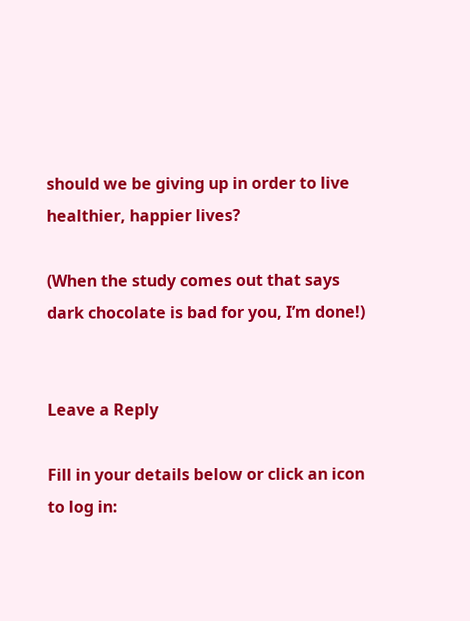should we be giving up in order to live healthier, happier lives?

(When the study comes out that says dark chocolate is bad for you, I’m done!)


Leave a Reply

Fill in your details below or click an icon to log in: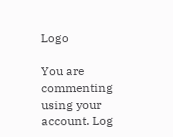Logo

You are commenting using your account. Log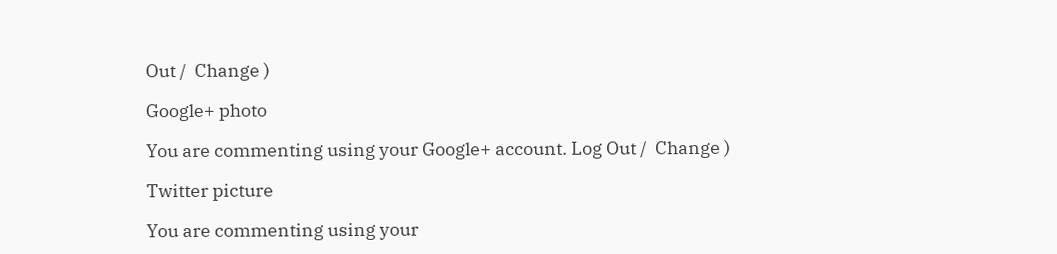Out /  Change )

Google+ photo

You are commenting using your Google+ account. Log Out /  Change )

Twitter picture

You are commenting using your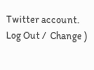Twitter account. Log Out /  Change )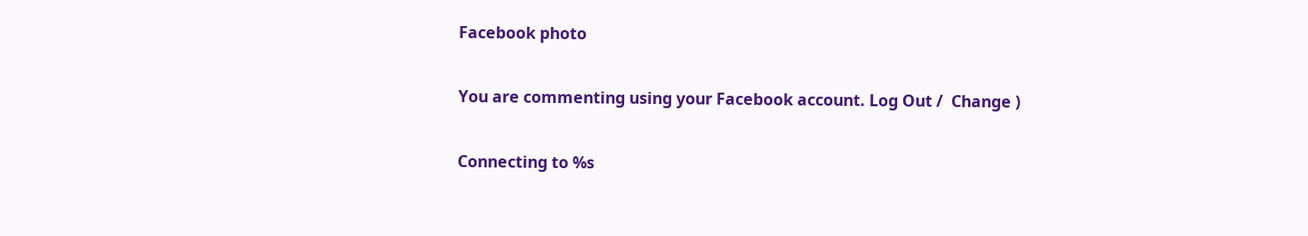Facebook photo

You are commenting using your Facebook account. Log Out /  Change )

Connecting to %s